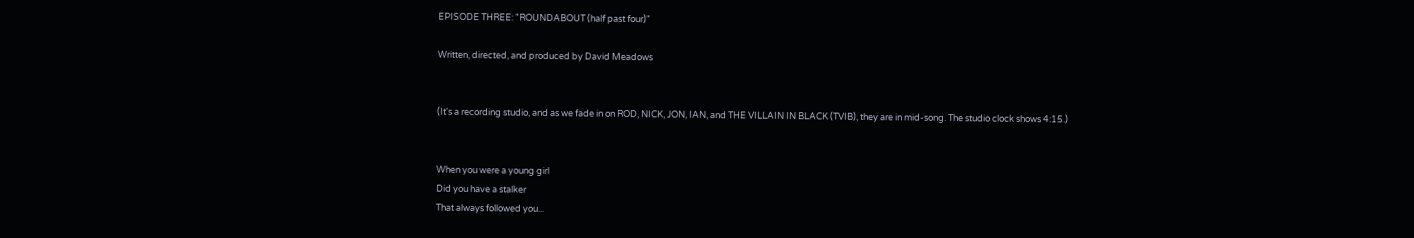EPISODE THREE: "ROUNDABOUT (half past four)"

Written, directed, and produced by David Meadows


(It's a recording studio, and as we fade in on ROD, NICK, JON, IAN, and THE VILLAIN IN BLACK (TVIB), they are in mid-song. The studio clock shows 4:15.)


When you were a young girl
Did you have a stalker
That always followed you...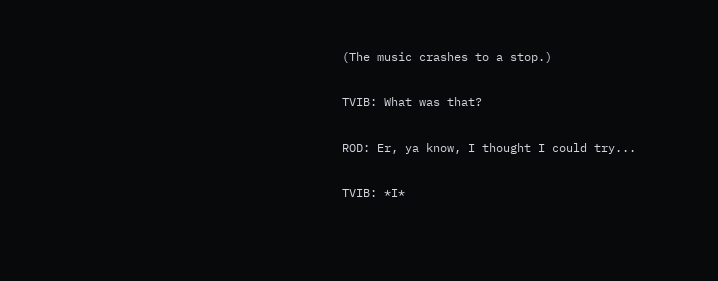(The music crashes to a stop.)

TVIB: What was that?

ROD: Er, ya know, I thought I could try...

TVIB: *I*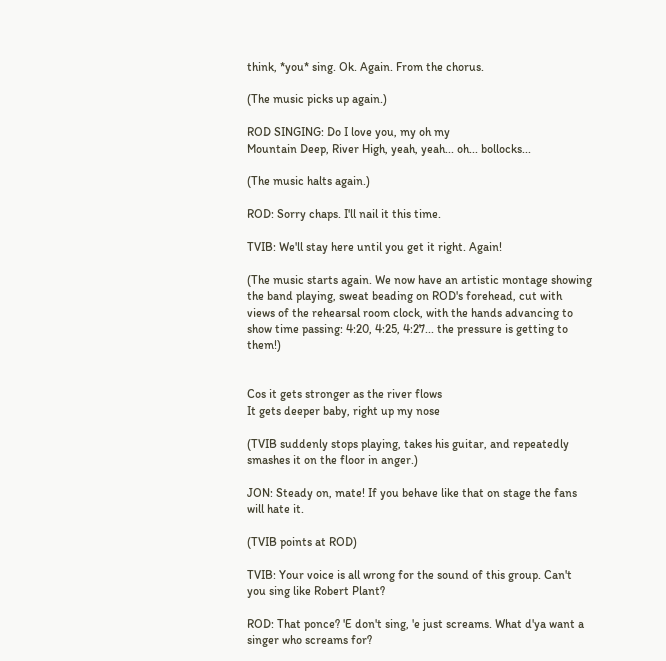think, *you* sing. Ok. Again. From the chorus.

(The music picks up again.)

ROD SINGING: Do I love you, my oh my
Mountain Deep, River High, yeah, yeah... oh... bollocks...

(The music halts again.)

ROD: Sorry chaps. I'll nail it this time.

TVIB: We'll stay here until you get it right. Again!

(The music starts again. We now have an artistic montage showing the band playing, sweat beading on ROD's forehead, cut with views of the rehearsal room clock, with the hands advancing to show time passing: 4:20, 4:25, 4:27... the pressure is getting to them!)


Cos it gets stronger as the river flows
It gets deeper baby, right up my nose

(TVIB suddenly stops playing, takes his guitar, and repeatedly smashes it on the floor in anger.)

JON: Steady on, mate! If you behave like that on stage the fans will hate it.

(TVIB points at ROD)

TVIB: Your voice is all wrong for the sound of this group. Can't you sing like Robert Plant?

ROD: That ponce? 'E don't sing, 'e just screams. What d'ya want a singer who screams for?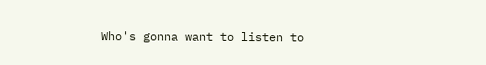Who's gonna want to listen to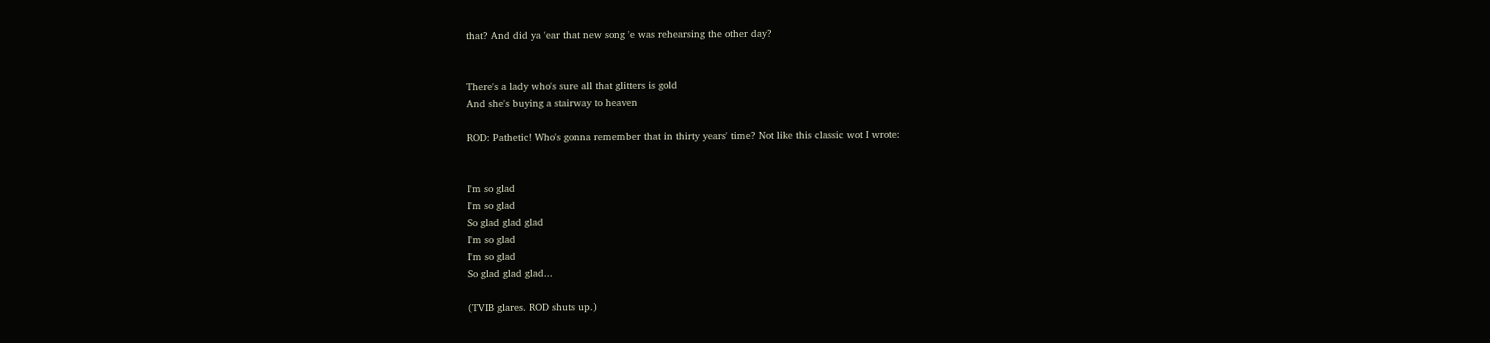that? And did ya 'ear that new song 'e was rehearsing the other day?


There's a lady who's sure all that glitters is gold
And she's buying a stairway to heaven

ROD: Pathetic! Who's gonna remember that in thirty years' time? Not like this classic wot I wrote:


I'm so glad
I'm so glad
So glad glad glad
I'm so glad
I'm so glad
So glad glad glad...

(TVIB glares. ROD shuts up.)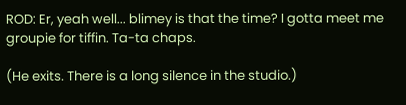ROD: Er, yeah well... blimey is that the time? I gotta meet me groupie for tiffin. Ta-ta chaps.

(He exits. There is a long silence in the studio.)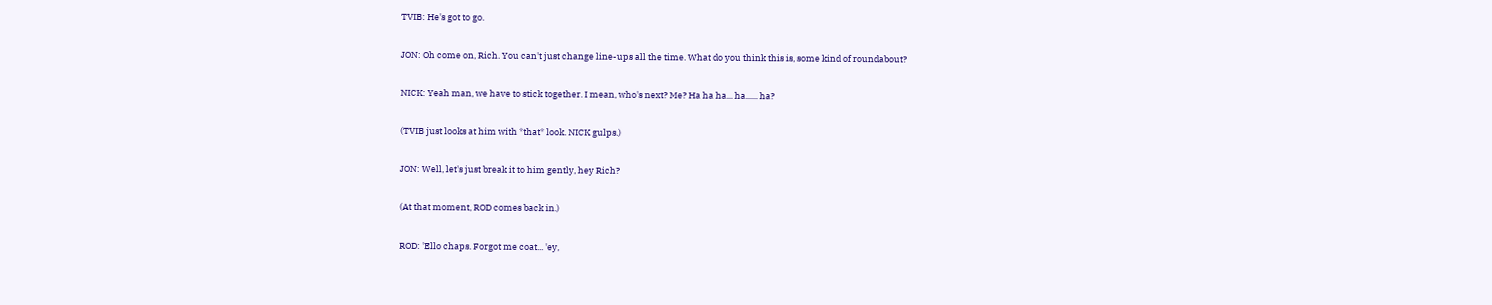TVIB: He's got to go.

JON: Oh come on, Rich. You can't just change line-ups all the time. What do you think this is, some kind of roundabout?

NICK: Yeah man, we have to stick together. I mean, who's next? Me? Ha ha ha... ha...... ha?

(TVIB just looks at him with *that* look. NICK gulps.)

JON: Well, let's just break it to him gently, hey Rich?

(At that moment, ROD comes back in.)

ROD: 'Ello chaps. Forgot me coat... 'ey,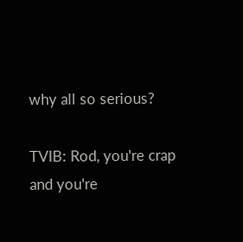why all so serious?

TVIB: Rod, you're crap and you're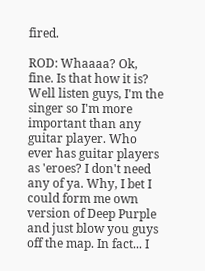fired.

ROD: Whaaaa? Ok, fine. Is that how it is? Well listen guys, I'm the singer so I'm more important than any guitar player. Who ever has guitar players as 'eroes? I don't need any of ya. Why, I bet I could form me own version of Deep Purple and just blow you guys off the map. In fact... I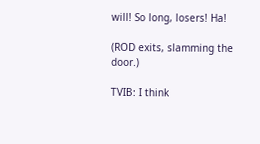will! So long, losers! Ha!

(ROD exits, slamming the door.)

TVIB: I think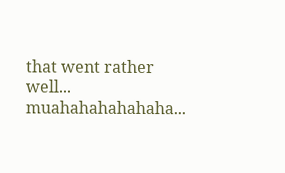that went rather well... muahahahahahaha...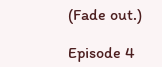(Fade out.)

Episode 4